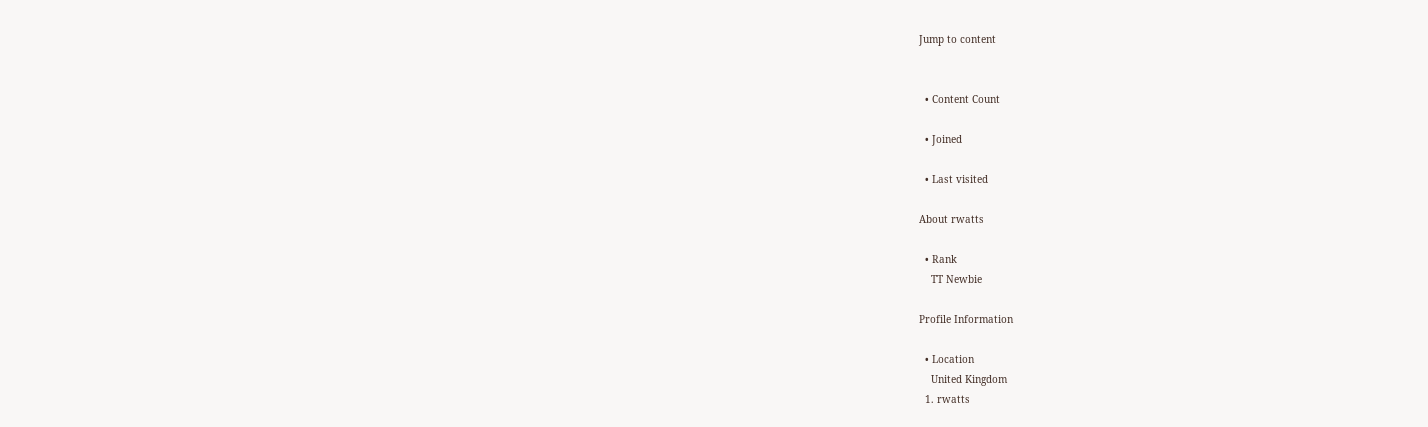Jump to content


  • Content Count

  • Joined

  • Last visited

About rwatts

  • Rank
    TT Newbie

Profile Information

  • Location
    United Kingdom
  1. rwatts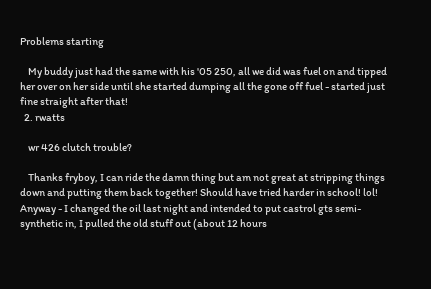Problems starting

    My buddy just had the same with his '05 250, all we did was fuel on and tipped her over on her side until she started dumping all the gone off fuel - started just fine straight after that!
  2. rwatts

    wr 426 clutch trouble?

    Thanks fryboy, I can ride the damn thing but am not great at stripping things down and putting them back together! Should have tried harder in school! lol! Anyway - I changed the oil last night and intended to put castrol gts semi-synthetic in, I pulled the old stuff out (about 12 hours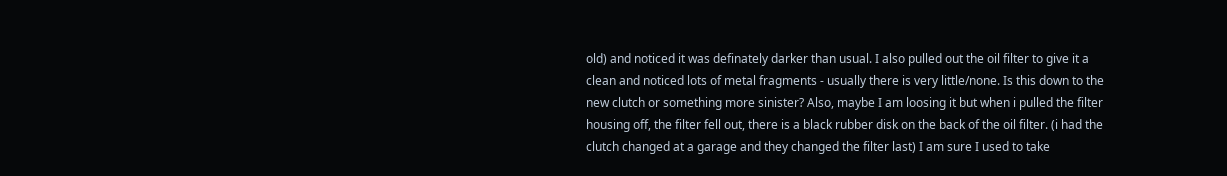old) and noticed it was definately darker than usual. I also pulled out the oil filter to give it a clean and noticed lots of metal fragments - usually there is very little/none. Is this down to the new clutch or something more sinister? Also, maybe I am loosing it but when i pulled the filter housing off, the filter fell out, there is a black rubber disk on the back of the oil filter. (i had the clutch changed at a garage and they changed the filter last) I am sure I used to take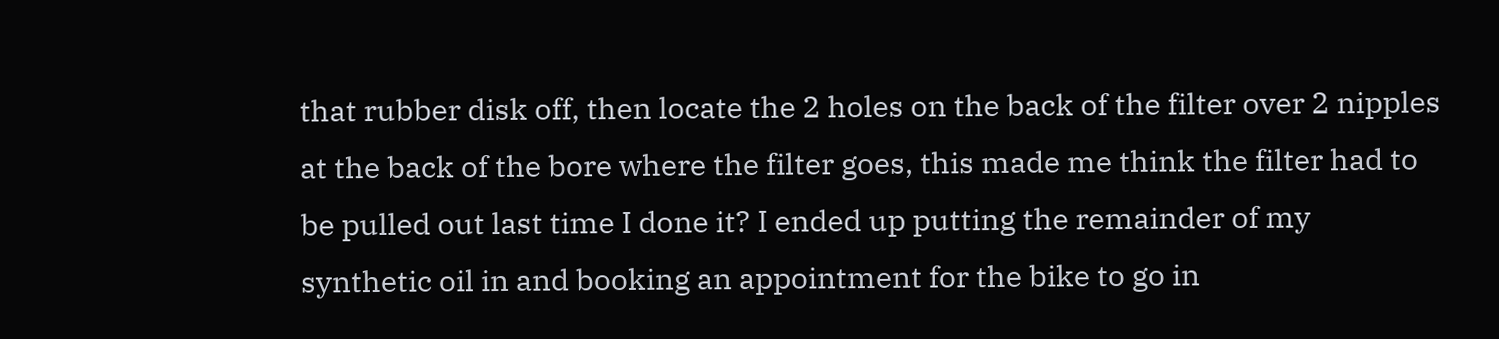that rubber disk off, then locate the 2 holes on the back of the filter over 2 nipples at the back of the bore where the filter goes, this made me think the filter had to be pulled out last time I done it? I ended up putting the remainder of my synthetic oil in and booking an appointment for the bike to go in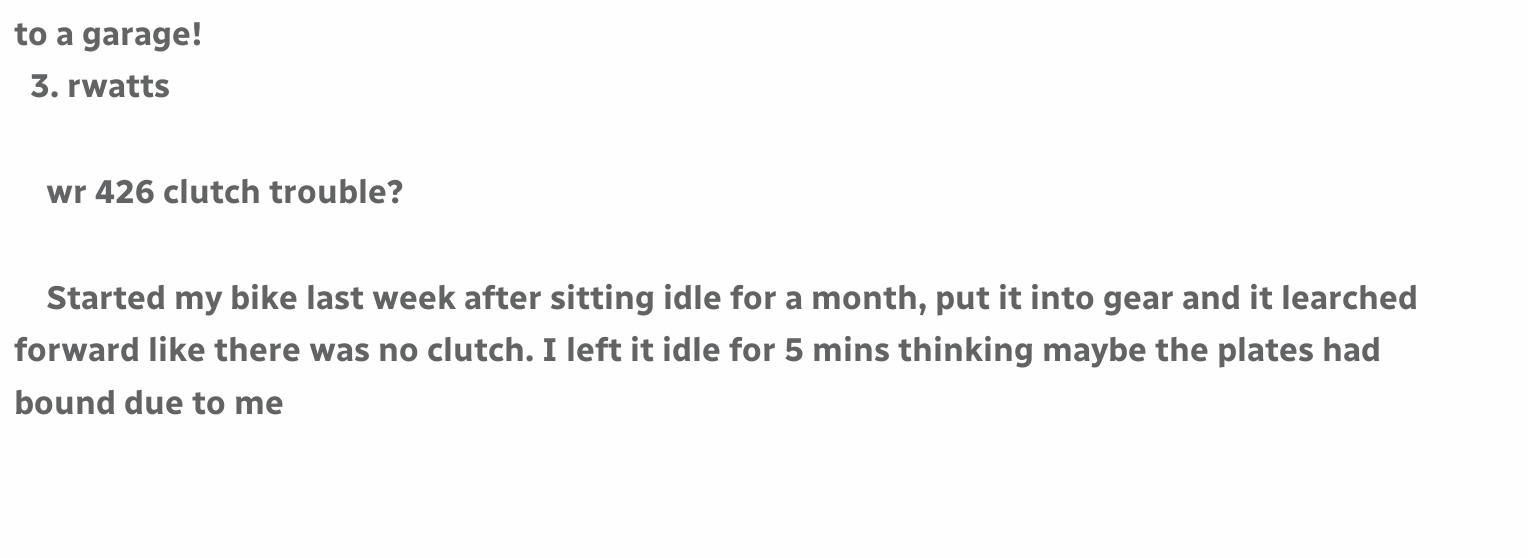to a garage!
  3. rwatts

    wr 426 clutch trouble?

    Started my bike last week after sitting idle for a month, put it into gear and it learched forward like there was no clutch. I left it idle for 5 mins thinking maybe the plates had bound due to me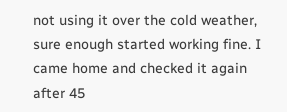not using it over the cold weather, sure enough started working fine. I came home and checked it again after 45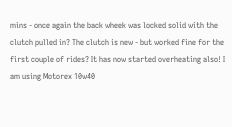mins - once again the back wheek was locked solid with the clutch pulled in? The clutch is new - but worked fine for the first couple of rides? It has now started overheating also! I am using Motorex 10w40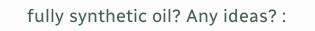fully synthetic oil? Any ideas? :